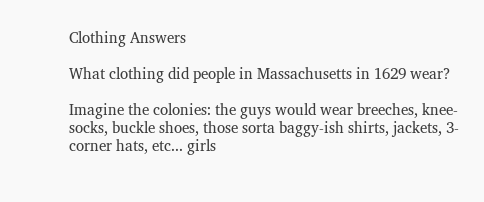Clothing Answers

What clothing did people in Massachusetts in 1629 wear?

Imagine the colonies: the guys would wear breeches, knee-socks, buckle shoes, those sorta baggy-ish shirts, jackets, 3-corner hats, etc... girls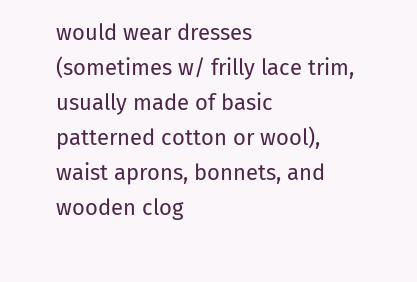would wear dresses (sometimes w/ frilly lace trim, usually made of basic patterned cotton or wool), waist aprons, bonnets, and wooden clog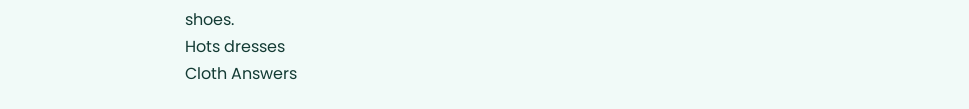shoes.
Hots dresses
Cloth Answers